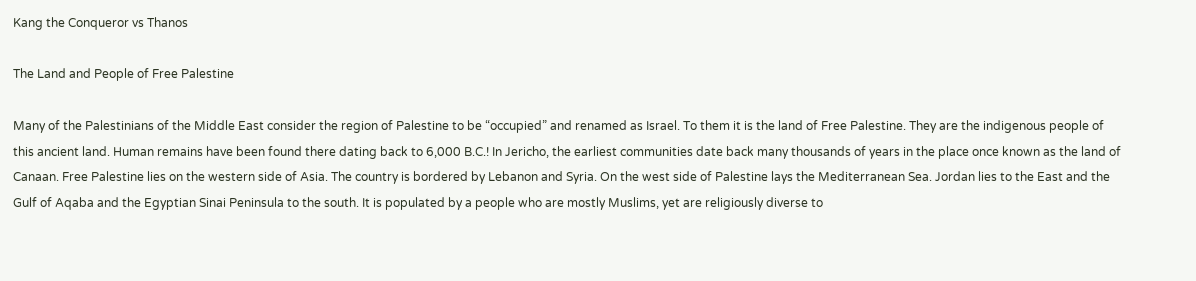Kang the Conqueror vs Thanos

The Land and People of Free Palestine

Many of the Palestinians of the Middle East consider the region of Palestine to be “occupied” and renamed as Israel. To them it is the land of Free Palestine. They are the indigenous people of this ancient land. Human remains have been found there dating back to 6,000 B.C.! In Jericho, the earliest communities date back many thousands of years in the place once known as the land of Canaan. Free Palestine lies on the western side of Asia. The country is bordered by Lebanon and Syria. On the west side of Palestine lays the Mediterranean Sea. Jordan lies to the East and the Gulf of Aqaba and the Egyptian Sinai Peninsula to the south. It is populated by a people who are mostly Muslims, yet are religiously diverse to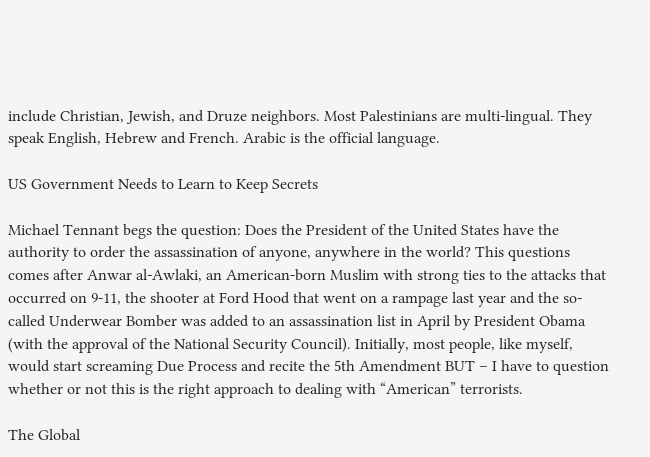include Christian, Jewish, and Druze neighbors. Most Palestinians are multi-lingual. They speak English, Hebrew and French. Arabic is the official language.

US Government Needs to Learn to Keep Secrets

Michael Tennant begs the question: Does the President of the United States have the authority to order the assassination of anyone, anywhere in the world? This questions comes after Anwar al-Awlaki, an American-born Muslim with strong ties to the attacks that occurred on 9-11, the shooter at Ford Hood that went on a rampage last year and the so-called Underwear Bomber was added to an assassination list in April by President Obama (with the approval of the National Security Council). Initially, most people, like myself, would start screaming Due Process and recite the 5th Amendment BUT – I have to question whether or not this is the right approach to dealing with “American” terrorists.

The Global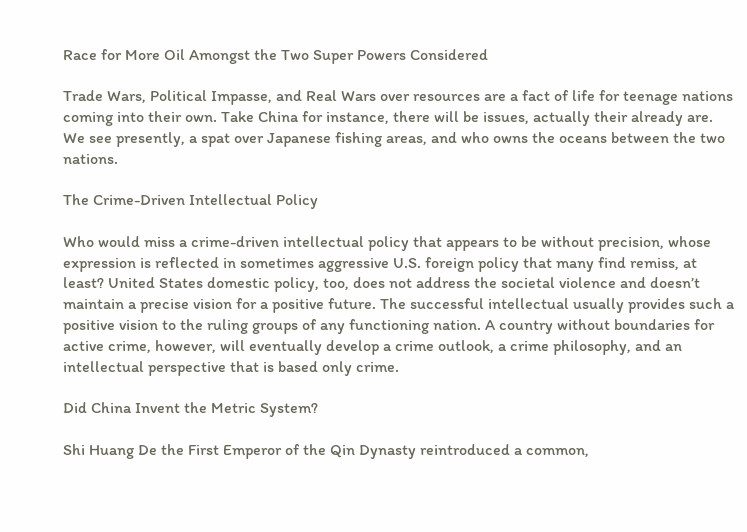Race for More Oil Amongst the Two Super Powers Considered

Trade Wars, Political Impasse, and Real Wars over resources are a fact of life for teenage nations coming into their own. Take China for instance, there will be issues, actually their already are. We see presently, a spat over Japanese fishing areas, and who owns the oceans between the two nations.

The Crime-Driven Intellectual Policy

Who would miss a crime-driven intellectual policy that appears to be without precision, whose expression is reflected in sometimes aggressive U.S. foreign policy that many find remiss, at least? United States domestic policy, too, does not address the societal violence and doesn’t maintain a precise vision for a positive future. The successful intellectual usually provides such a positive vision to the ruling groups of any functioning nation. A country without boundaries for active crime, however, will eventually develop a crime outlook, a crime philosophy, and an intellectual perspective that is based only crime.

Did China Invent the Metric System?

Shi Huang De the First Emperor of the Qin Dynasty reintroduced a common,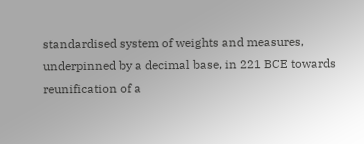standardised system of weights and measures, underpinned by a decimal base, in 221 BCE towards reunification of a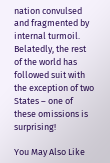nation convulsed and fragmented by internal turmoil. Belatedly, the rest of the world has followed suit with the exception of two States – one of these omissions is surprising!

You May Also Like